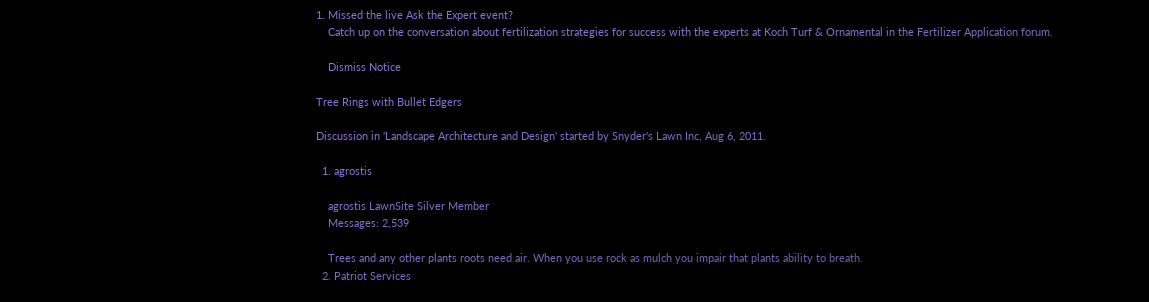1. Missed the live Ask the Expert event?
    Catch up on the conversation about fertilization strategies for success with the experts at Koch Turf & Ornamental in the Fertilizer Application forum.

    Dismiss Notice

Tree Rings with Bullet Edgers

Discussion in 'Landscape Architecture and Design' started by Snyder's Lawn Inc, Aug 6, 2011.

  1. agrostis

    agrostis LawnSite Silver Member
    Messages: 2,539

    Trees and any other plants roots need air. When you use rock as mulch you impair that plants ability to breath.
  2. Patriot Services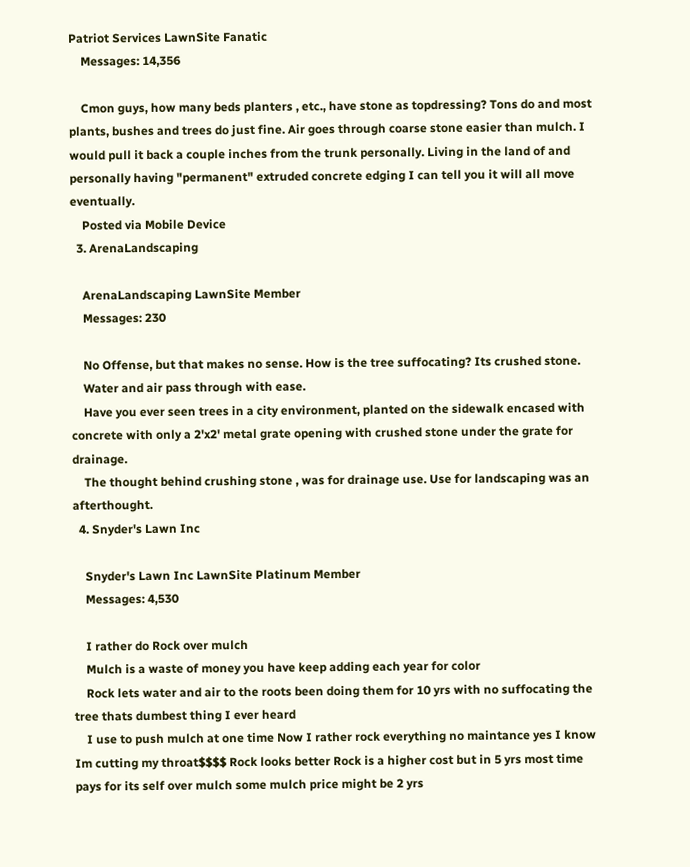Patriot Services LawnSite Fanatic
    Messages: 14,356

    Cmon guys, how many beds planters , etc., have stone as topdressing? Tons do and most plants, bushes and trees do just fine. Air goes through coarse stone easier than mulch. I would pull it back a couple inches from the trunk personally. Living in the land of and personally having "permanent" extruded concrete edging I can tell you it will all move eventually.
    Posted via Mobile Device
  3. ArenaLandscaping

    ArenaLandscaping LawnSite Member
    Messages: 230

    No Offense, but that makes no sense. How is the tree suffocating? Its crushed stone.
    Water and air pass through with ease.
    Have you ever seen trees in a city environment, planted on the sidewalk encased with concrete with only a 2'x2' metal grate opening with crushed stone under the grate for drainage.
    The thought behind crushing stone , was for drainage use. Use for landscaping was an afterthought.
  4. Snyder's Lawn Inc

    Snyder's Lawn Inc LawnSite Platinum Member
    Messages: 4,530

    I rather do Rock over mulch
    Mulch is a waste of money you have keep adding each year for color
    Rock lets water and air to the roots been doing them for 10 yrs with no suffocating the tree thats dumbest thing I ever heard
    I use to push mulch at one time Now I rather rock everything no maintance yes I know Im cutting my throat$$$$ Rock looks better Rock is a higher cost but in 5 yrs most time pays for its self over mulch some mulch price might be 2 yrs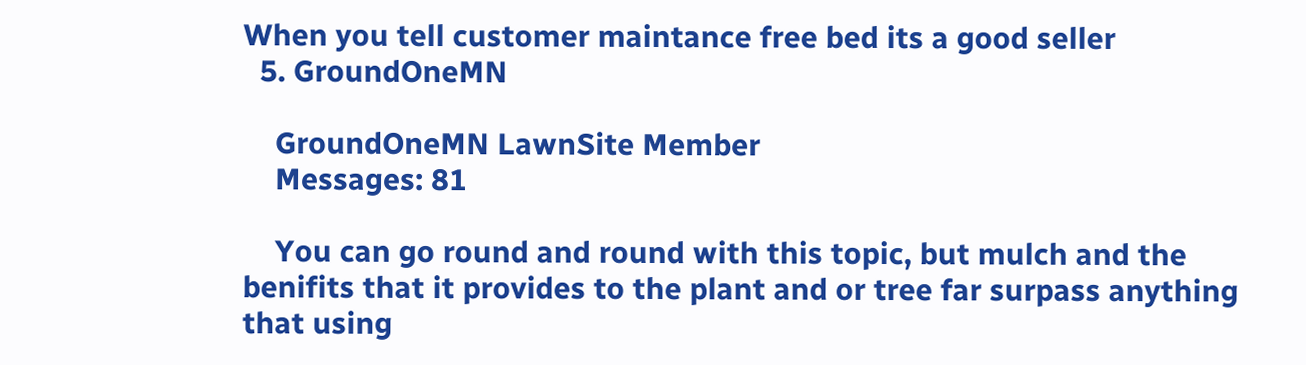When you tell customer maintance free bed its a good seller
  5. GroundOneMN

    GroundOneMN LawnSite Member
    Messages: 81

    You can go round and round with this topic, but mulch and the benifits that it provides to the plant and or tree far surpass anything that using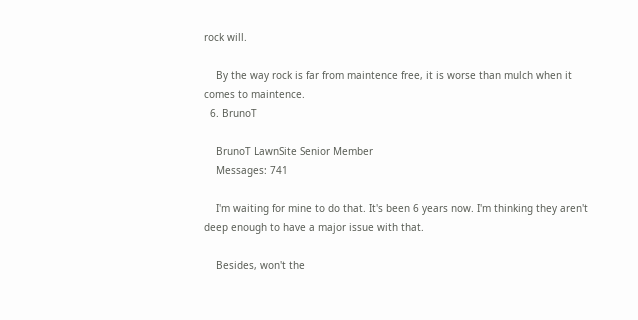rock will.

    By the way rock is far from maintence free, it is worse than mulch when it comes to maintence.
  6. BrunoT

    BrunoT LawnSite Senior Member
    Messages: 741

    I'm waiting for mine to do that. It's been 6 years now. I'm thinking they aren't deep enough to have a major issue with that.

    Besides, won't the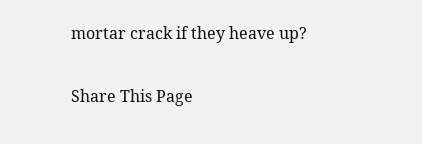mortar crack if they heave up?

Share This Page